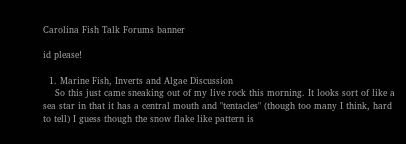Carolina Fish Talk Forums banner

id please!

  1. Marine Fish, Inverts and Algae Discussion
    So this just came sneaking out of my live rock this morning. It looks sort of like a sea star in that it has a central mouth and "tentacles" (though too many I think, hard to tell) I guess though the snow flake like pattern is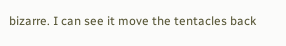bizarre. I can see it move the tentacles back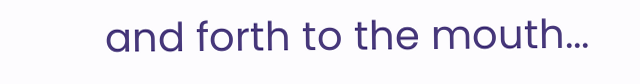and forth to the mouth...